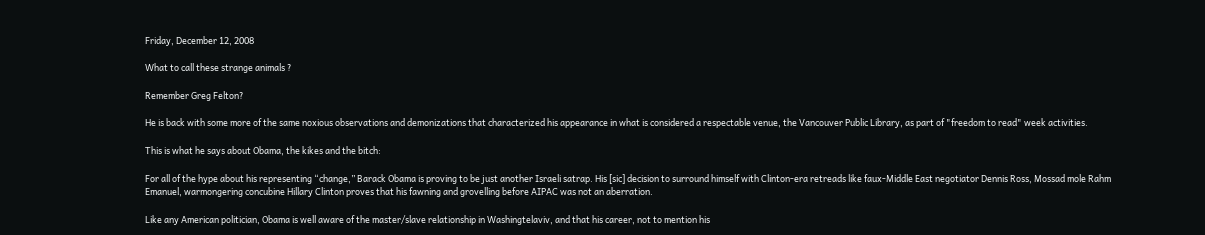Friday, December 12, 2008

What to call these strange animals ?

Remember Greg Felton?

He is back with some more of the same noxious observations and demonizations that characterized his appearance in what is considered a respectable venue, the Vancouver Public Library, as part of "freedom to read" week activities.

This is what he says about Obama, the kikes and the bitch:

For all of the hype about his representing “change,” Barack Obama is proving to be just another Israeli satrap. His [sic] decision to surround himself with Clinton-era retreads like faux-Middle East negotiator Dennis Ross, Mossad mole Rahm Emanuel, warmongering concubine Hillary Clinton proves that his fawning and grovelling before AIPAC was not an aberration.

Like any American politician, Obama is well aware of the master/slave relationship in Washingtelaviv, and that his career, not to mention his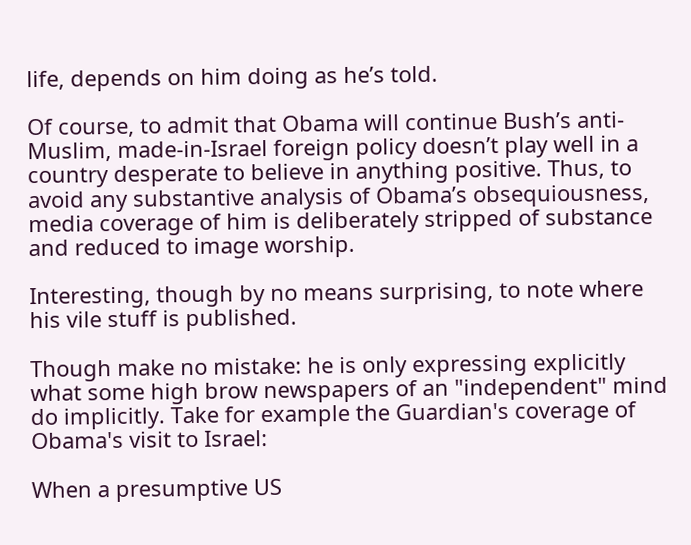life, depends on him doing as he’s told.

Of course, to admit that Obama will continue Bush’s anti-Muslim, made-in-Israel foreign policy doesn’t play well in a country desperate to believe in anything positive. Thus, to avoid any substantive analysis of Obama’s obsequiousness, media coverage of him is deliberately stripped of substance and reduced to image worship.

Interesting, though by no means surprising, to note where his vile stuff is published.

Though make no mistake: he is only expressing explicitly what some high brow newspapers of an "independent" mind do implicitly. Take for example the Guardian's coverage of Obama's visit to Israel:

When a presumptive US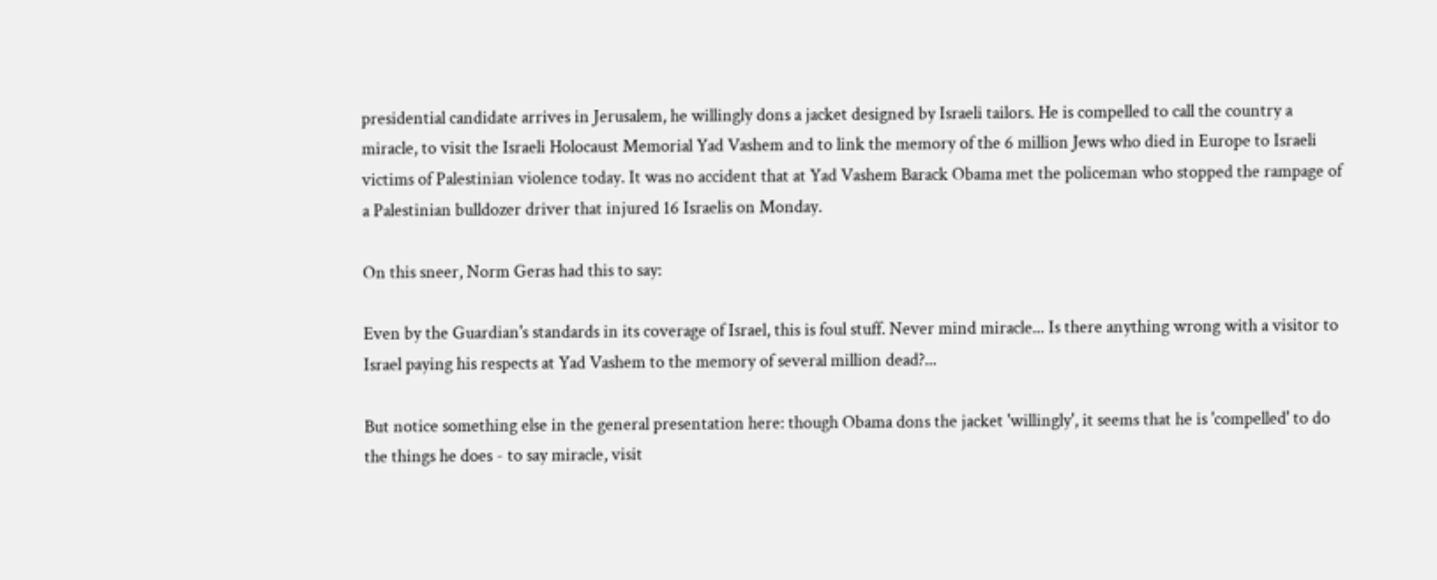presidential candidate arrives in Jerusalem, he willingly dons a jacket designed by Israeli tailors. He is compelled to call the country a miracle, to visit the Israeli Holocaust Memorial Yad Vashem and to link the memory of the 6 million Jews who died in Europe to Israeli victims of Palestinian violence today. It was no accident that at Yad Vashem Barack Obama met the policeman who stopped the rampage of a Palestinian bulldozer driver that injured 16 Israelis on Monday.

On this sneer, Norm Geras had this to say:

Even by the Guardian's standards in its coverage of Israel, this is foul stuff. Never mind miracle... Is there anything wrong with a visitor to Israel paying his respects at Yad Vashem to the memory of several million dead?...

But notice something else in the general presentation here: though Obama dons the jacket 'willingly', it seems that he is 'compelled' to do the things he does - to say miracle, visit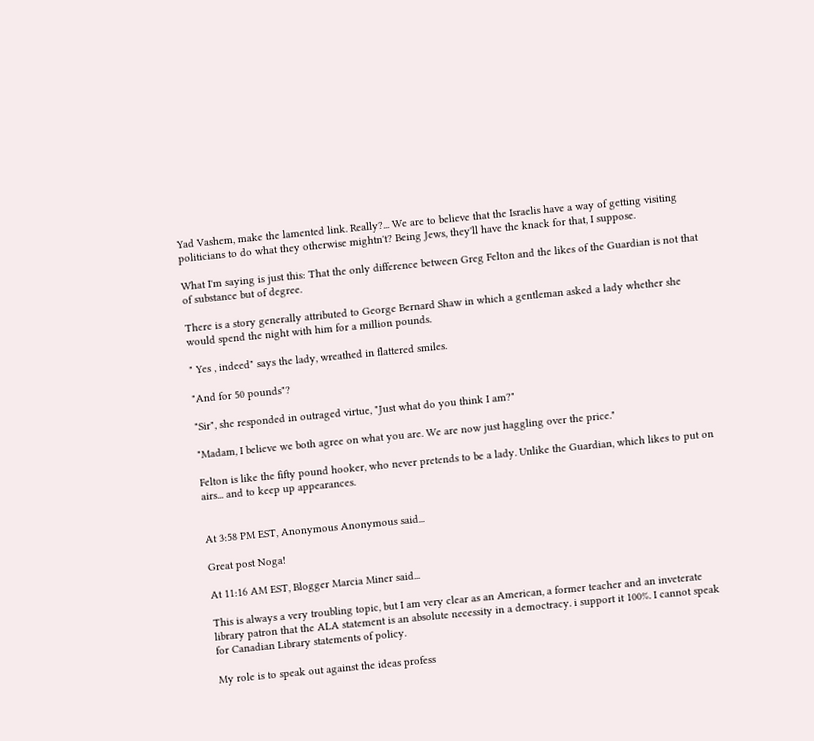Yad Vashem, make the lamented link. Really?... We are to believe that the Israelis have a way of getting visiting politicians to do what they otherwise mightn't? Being Jews, they'll have the knack for that, I suppose.

What I'm saying is just this: That the only difference between Greg Felton and the likes of the Guardian is not that of substance but of degree.

There is a story generally attributed to George Bernard Shaw in which a gentleman asked a lady whether she would spend the night with him for a million pounds.

" Yes , indeed" says the lady, wreathed in flattered smiles.

"And for 50 pounds"?

"Sir", she responded in outraged virtue, "Just what do you think I am?"

"Madam, I believe we both agree on what you are. We are now just haggling over the price."

Felton is like the fifty pound hooker, who never pretends to be a lady. Unlike the Guardian, which likes to put on airs... and to keep up appearances.


At 3:58 PM EST, Anonymous Anonymous said...

Great post Noga!

At 11:16 AM EST, Blogger Marcia Miner said...

This is always a very troubling topic, but I am very clear as an American, a former teacher and an inveterate library patron that the ALA statement is an absolute necessity in a democtracy. i support it 100%. I cannot speak for Canadian Library statements of policy.

My role is to speak out against the ideas profess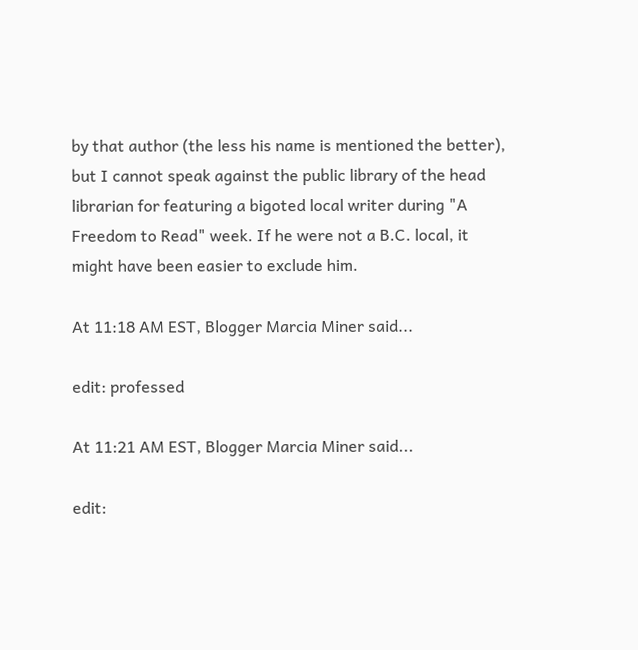by that author (the less his name is mentioned the better), but I cannot speak against the public library of the head librarian for featuring a bigoted local writer during "A Freedom to Read" week. If he were not a B.C. local, it might have been easier to exclude him.

At 11:18 AM EST, Blogger Marcia Miner said...

edit: professed

At 11:21 AM EST, Blogger Marcia Miner said...

edit: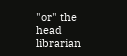"or" the head librarian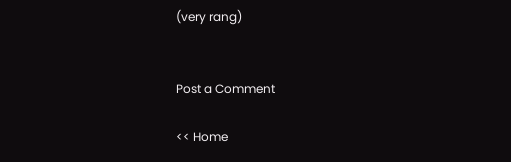(very rang)


Post a Comment

<< Home